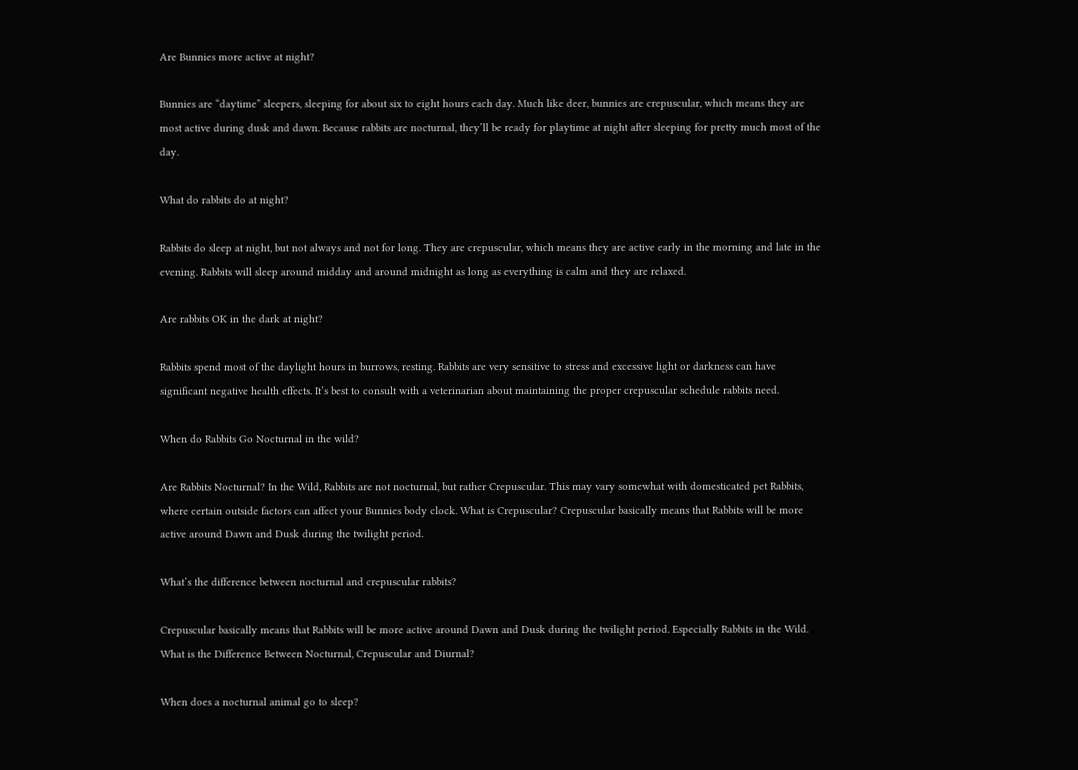Are Bunnies more active at night?

Bunnies are “daytime” sleepers, sleeping for about six to eight hours each day. Much like deer, bunnies are crepuscular, which means they are most active during dusk and dawn. Because rabbits are nocturnal, they’ll be ready for playtime at night after sleeping for pretty much most of the day.

What do rabbits do at night?

Rabbits do sleep at night, but not always and not for long. They are crepuscular, which means they are active early in the morning and late in the evening. Rabbits will sleep around midday and around midnight as long as everything is calm and they are relaxed.

Are rabbits OK in the dark at night?

Rabbits spend most of the daylight hours in burrows, resting. Rabbits are very sensitive to stress and excessive light or darkness can have significant negative health effects. It’s best to consult with a veterinarian about maintaining the proper crepuscular schedule rabbits need.

When do Rabbits Go Nocturnal in the wild?

Are Rabbits Nocturnal? In the Wild, Rabbits are not nocturnal, but rather Crepuscular. This may vary somewhat with domesticated pet Rabbits, where certain outside factors can affect your Bunnies body clock. What is Crepuscular? Crepuscular basically means that Rabbits will be more active around Dawn and Dusk during the twilight period.

What’s the difference between nocturnal and crepuscular rabbits?

Crepuscular basically means that Rabbits will be more active around Dawn and Dusk during the twilight period. Especially Rabbits in the Wild. What is the Difference Between Nocturnal, Crepuscular and Diurnal?

When does a nocturnal animal go to sleep?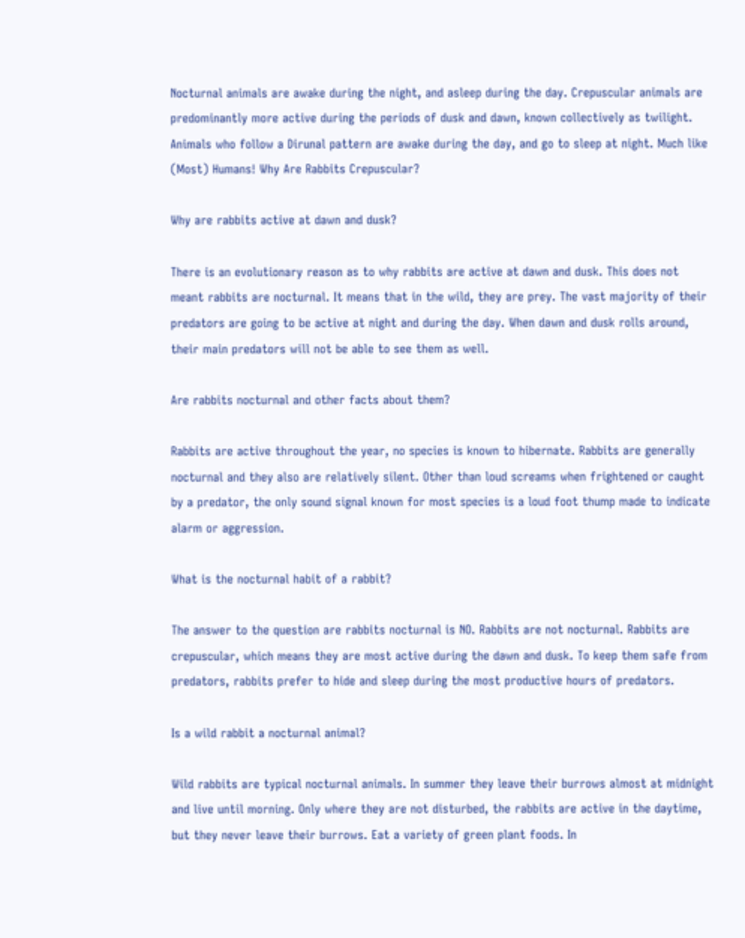Nocturnal animals are awake during the night, and asleep during the day. Crepuscular animals are predominantly more active during the periods of dusk and dawn, known collectively as twilight. Animals who follow a Dirunal pattern are awake during the day, and go to sleep at night. Much like (Most) Humans! Why Are Rabbits Crepuscular?

Why are rabbits active at dawn and dusk?

There is an evolutionary reason as to why rabbits are active at dawn and dusk. This does not meant rabbits are nocturnal. It means that in the wild, they are prey. The vast majority of their predators are going to be active at night and during the day. When dawn and dusk rolls around, their main predators will not be able to see them as well.

Are rabbits nocturnal and other facts about them?

Rabbits are active throughout the year, no species is known to hibernate. Rabbits are generally nocturnal and they also are relatively silent. Other than loud screams when frightened or caught by a predator, the only sound signal known for most species is a loud foot thump made to indicate alarm or aggression.

What is the nocturnal habit of a rabbit?

The answer to the question are rabbits nocturnal is NO. Rabbits are not nocturnal. Rabbits are crepuscular, which means they are most active during the dawn and dusk. To keep them safe from predators, rabbits prefer to hide and sleep during the most productive hours of predators.

Is a wild rabbit a nocturnal animal?

Wild rabbits are typical nocturnal animals. In summer they leave their burrows almost at midnight and live until morning. Only where they are not disturbed, the rabbits are active in the daytime, but they never leave their burrows. Eat a variety of green plant foods. In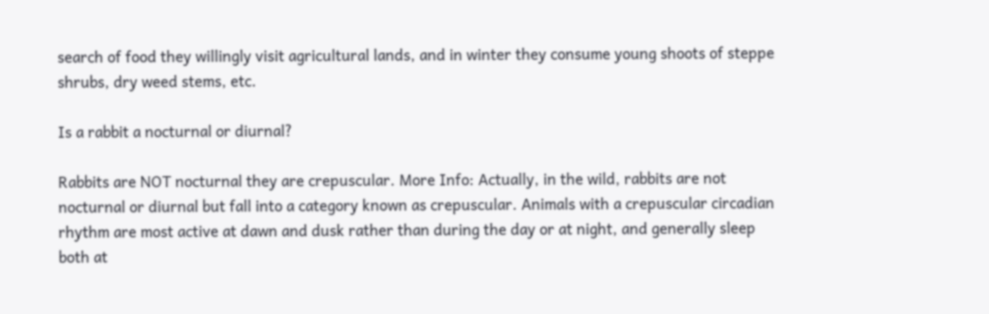search of food they willingly visit agricultural lands, and in winter they consume young shoots of steppe shrubs, dry weed stems, etc.

Is a rabbit a nocturnal or diurnal?

Rabbits are NOT nocturnal they are crepuscular. More Info: Actually, in the wild, rabbits are not nocturnal or diurnal but fall into a category known as crepuscular. Animals with a crepuscular circadian rhythm are most active at dawn and dusk rather than during the day or at night, and generally sleep both at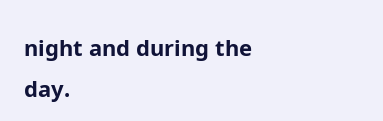night and during the day.